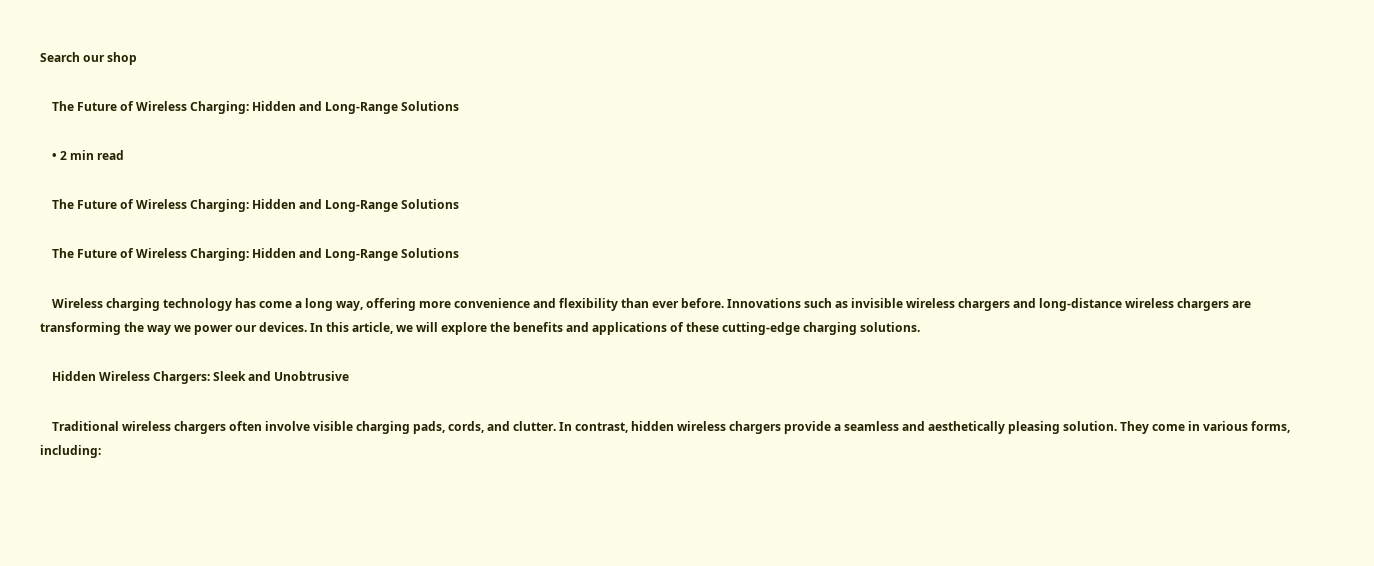Search our shop

    The Future of Wireless Charging: Hidden and Long-Range Solutions

    • 2 min read

    The Future of Wireless Charging: Hidden and Long-Range Solutions

    The Future of Wireless Charging: Hidden and Long-Range Solutions

    Wireless charging technology has come a long way, offering more convenience and flexibility than ever before. Innovations such as invisible wireless chargers and long-distance wireless chargers are transforming the way we power our devices. In this article, we will explore the benefits and applications of these cutting-edge charging solutions.

    Hidden Wireless Chargers: Sleek and Unobtrusive

    Traditional wireless chargers often involve visible charging pads, cords, and clutter. In contrast, hidden wireless chargers provide a seamless and aesthetically pleasing solution. They come in various forms, including: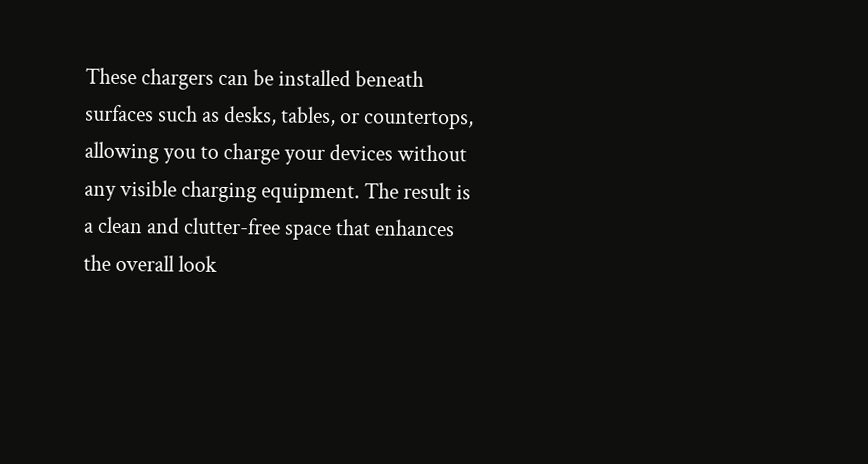These chargers can be installed beneath surfaces such as desks, tables, or countertops, allowing you to charge your devices without any visible charging equipment. The result is a clean and clutter-free space that enhances the overall look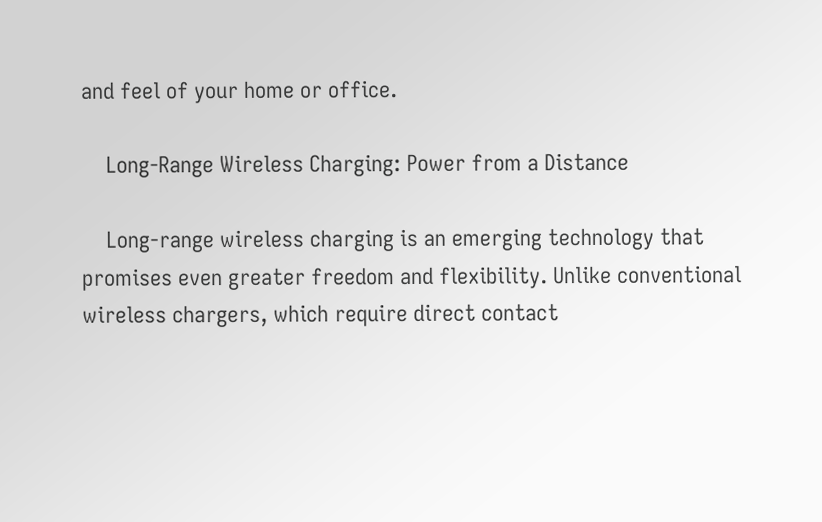and feel of your home or office.

    Long-Range Wireless Charging: Power from a Distance

    Long-range wireless charging is an emerging technology that promises even greater freedom and flexibility. Unlike conventional wireless chargers, which require direct contact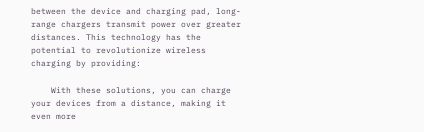between the device and charging pad, long-range chargers transmit power over greater distances. This technology has the potential to revolutionize wireless charging by providing:

    With these solutions, you can charge your devices from a distance, making it even more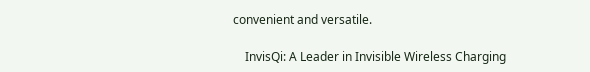convenient and versatile.

    InvisQi: A Leader in Invisible Wireless Charging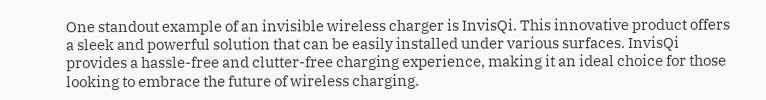One standout example of an invisible wireless charger is InvisQi. This innovative product offers a sleek and powerful solution that can be easily installed under various surfaces. InvisQi provides a hassle-free and clutter-free charging experience, making it an ideal choice for those looking to embrace the future of wireless charging.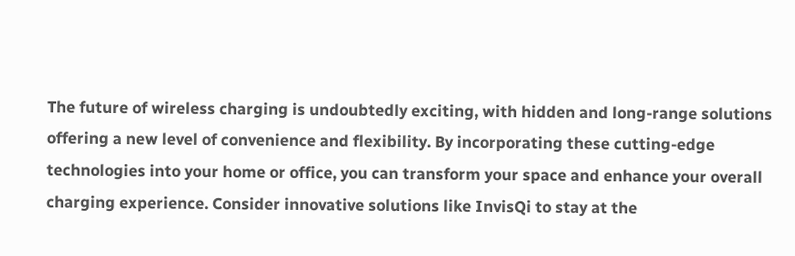The future of wireless charging is undoubtedly exciting, with hidden and long-range solutions offering a new level of convenience and flexibility. By incorporating these cutting-edge technologies into your home or office, you can transform your space and enhance your overall charging experience. Consider innovative solutions like InvisQi to stay at the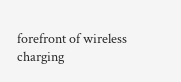forefront of wireless charging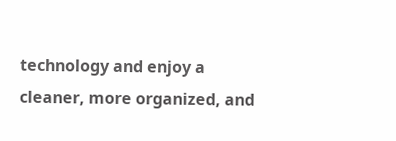technology and enjoy a cleaner, more organized, and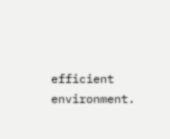efficient environment.